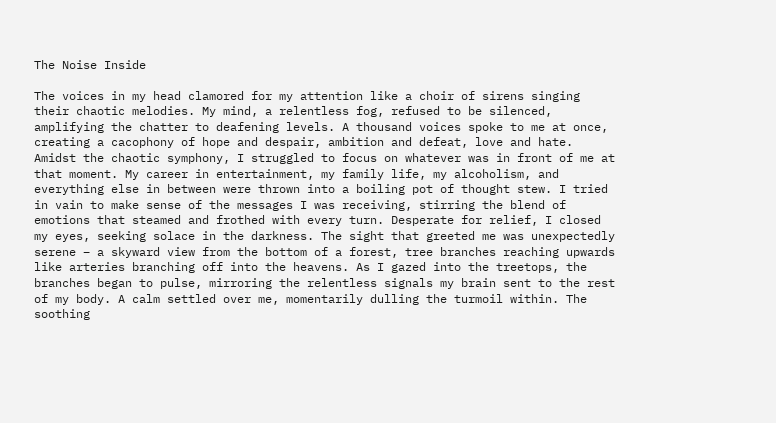The Noise Inside

The voices in my head clamored for my attention like a choir of sirens singing their chaotic melodies. My mind, a relentless fog, refused to be silenced, amplifying the chatter to deafening levels. A thousand voices spoke to me at once, creating a cacophony of hope and despair, ambition and defeat, love and hate. Amidst the chaotic symphony, I struggled to focus on whatever was in front of me at that moment. My career in entertainment, my family life, my alcoholism, and everything else in between were thrown into a boiling pot of thought stew. I tried in vain to make sense of the messages I was receiving, stirring the blend of emotions that steamed and frothed with every turn. Desperate for relief, I closed my eyes, seeking solace in the darkness. The sight that greeted me was unexpectedly serene – a skyward view from the bottom of a forest, tree branches reaching upwards like arteries branching off into the heavens. As I gazed into the treetops, the branches began to pulse, mirroring the relentless signals my brain sent to the rest of my body. A calm settled over me, momentarily dulling the turmoil within. The soothing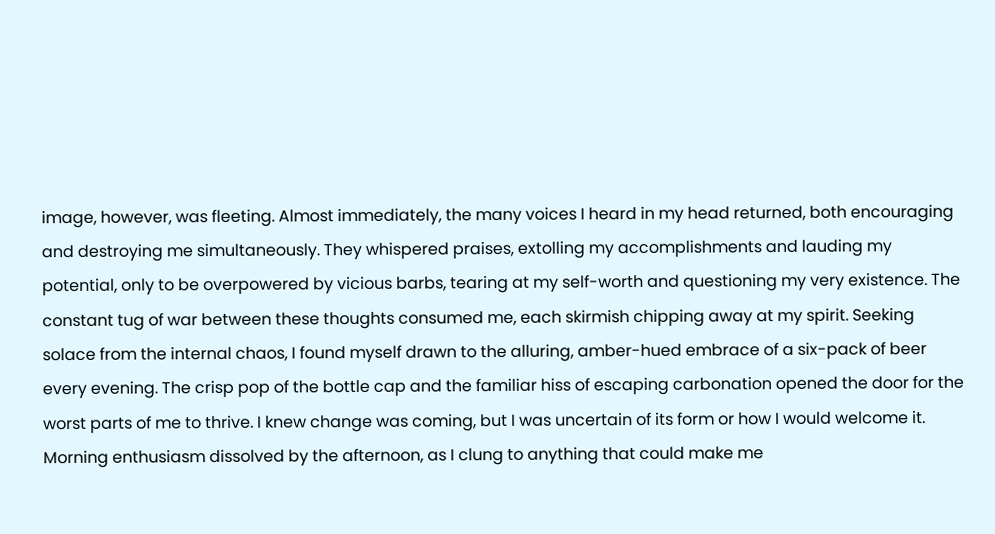image, however, was fleeting. Almost immediately, the many voices I heard in my head returned, both encouraging and destroying me simultaneously. They whispered praises, extolling my accomplishments and lauding my potential, only to be overpowered by vicious barbs, tearing at my self-worth and questioning my very existence. The constant tug of war between these thoughts consumed me, each skirmish chipping away at my spirit. Seeking solace from the internal chaos, I found myself drawn to the alluring, amber-hued embrace of a six-pack of beer every evening. The crisp pop of the bottle cap and the familiar hiss of escaping carbonation opened the door for the worst parts of me to thrive. I knew change was coming, but I was uncertain of its form or how I would welcome it. Morning enthusiasm dissolved by the afternoon, as I clung to anything that could make me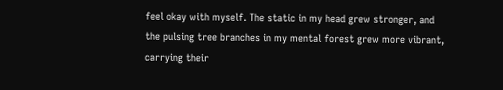feel okay with myself. The static in my head grew stronger, and the pulsing tree branches in my mental forest grew more vibrant, carrying their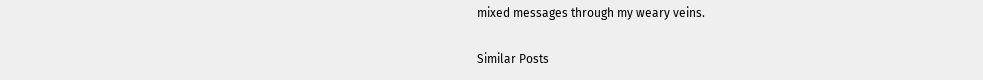mixed messages through my weary veins.

Similar Posts